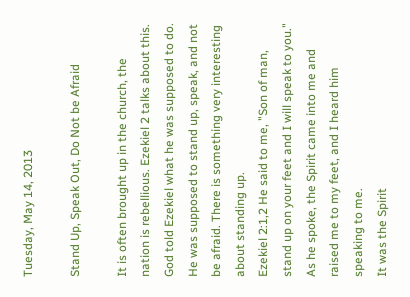Tuesday, May 14, 2013

Stand Up, Speak Out, Do Not be Afraid

It is often brought up in the church, the nation is rebellious. Ezekiel 2 talks about this. God told Ezekiel what he was supposed to do. He was supposed to stand up, speak, and not be afraid. There is something very interesting about standing up.
Ezekiel 2:1,2 He said to me, "Son of man, stand up on your feet and I will speak to you." As he spoke, the Spirit came into me and raised me to my feet, and I heard him speaking to me.
It was the Spirit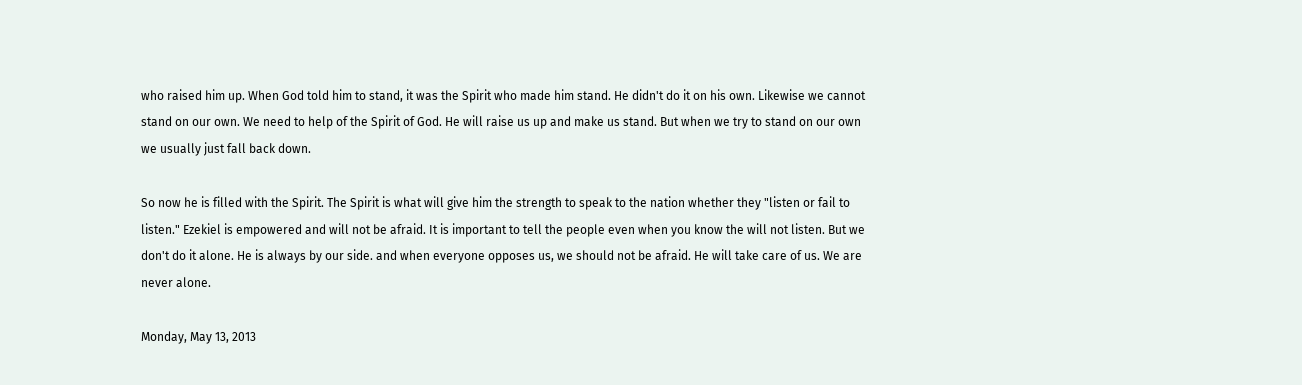who raised him up. When God told him to stand, it was the Spirit who made him stand. He didn't do it on his own. Likewise we cannot stand on our own. We need to help of the Spirit of God. He will raise us up and make us stand. But when we try to stand on our own we usually just fall back down.

So now he is filled with the Spirit. The Spirit is what will give him the strength to speak to the nation whether they "listen or fail to listen." Ezekiel is empowered and will not be afraid. It is important to tell the people even when you know the will not listen. But we don't do it alone. He is always by our side. and when everyone opposes us, we should not be afraid. He will take care of us. We are never alone.

Monday, May 13, 2013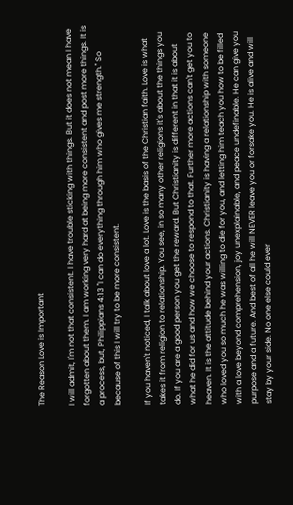The Reason Love is Important

I will admit, I'm not that consistent. I have trouble sticking with things. But it does not mean I have forgotten about them. I am working very hard at being more consistent and post more things. It is a process, but, Philippians 4:13 "I can do everything through him who gives me strength." So because of this I will try to be more consistent.

If you haven't noticed, I talk about love a lot. Love is the basis of the Christian faith. Love is what takes it from religion to relationship. You see, in so many other religions it's about the things you do. If you are a good person you get the reward. But Christianity is different in that it is about what he did for us and how we choose to respond to that. Further more actions can't get you to heaven. It is the attitude behind your actions. Christianity is having a relationship with someone who loved you so much he was willing to die for you, and letting him teach you how to be filled with a love beyond comprehension, joy unexplainable, and peace undefinable. He can give you purpose and a future. And best of all he will NEVER leave you or forsake you. He is alive and will stay by your side. No one else could ever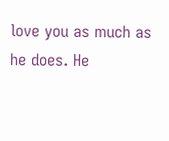love you as much as he does. He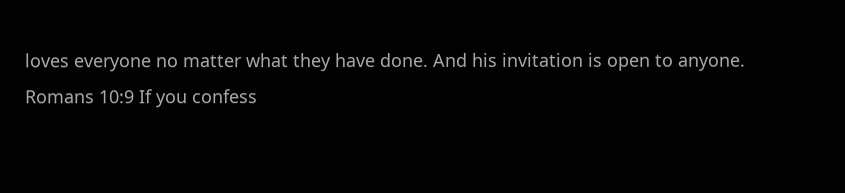loves everyone no matter what they have done. And his invitation is open to anyone.
Romans 10:9 If you confess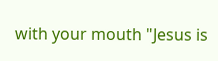with your mouth "Jesus is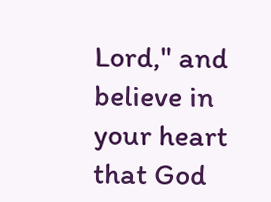Lord," and believe in your heart that God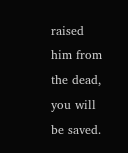raised him from the dead, you will be saved.